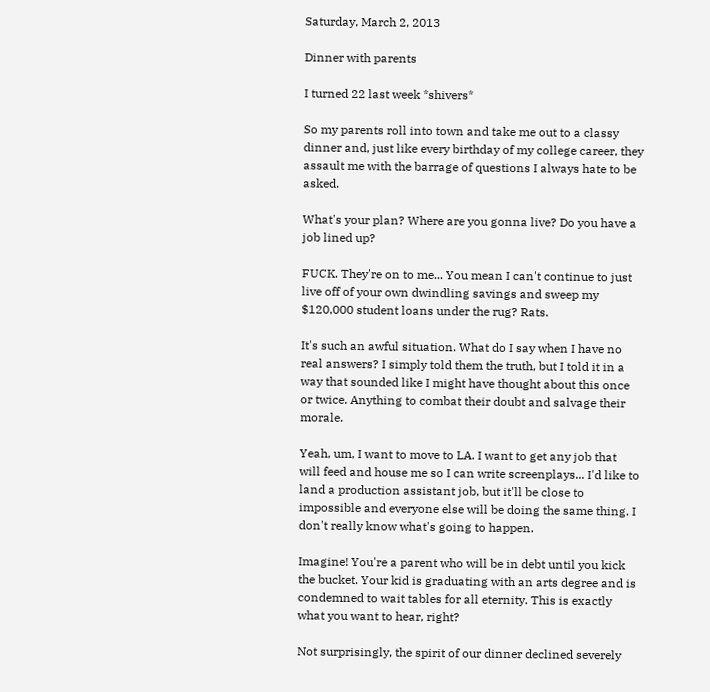Saturday, March 2, 2013

Dinner with parents

I turned 22 last week *shivers*

So my parents roll into town and take me out to a classy dinner and, just like every birthday of my college career, they assault me with the barrage of questions I always hate to be asked.

What's your plan? Where are you gonna live? Do you have a job lined up?

FUCK. They're on to me... You mean I can't continue to just live off of your own dwindling savings and sweep my $120,000 student loans under the rug? Rats.

It's such an awful situation. What do I say when I have no real answers? I simply told them the truth, but I told it in a way that sounded like I might have thought about this once or twice. Anything to combat their doubt and salvage their morale.

Yeah, um, I want to move to LA. I want to get any job that will feed and house me so I can write screenplays... I'd like to land a production assistant job, but it'll be close to impossible and everyone else will be doing the same thing. I don't really know what's going to happen.

Imagine! You're a parent who will be in debt until you kick the bucket. Your kid is graduating with an arts degree and is condemned to wait tables for all eternity. This is exactly what you want to hear, right?

Not surprisingly, the spirit of our dinner declined severely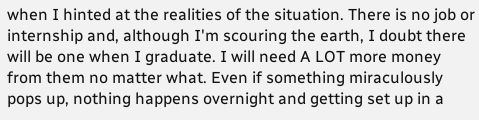when I hinted at the realities of the situation. There is no job or internship and, although I'm scouring the earth, I doubt there will be one when I graduate. I will need A LOT more money from them no matter what. Even if something miraculously pops up, nothing happens overnight and getting set up in a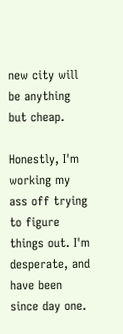new city will be anything but cheap.

Honestly, I'm working my ass off trying to figure things out. I'm desperate, and have been since day one.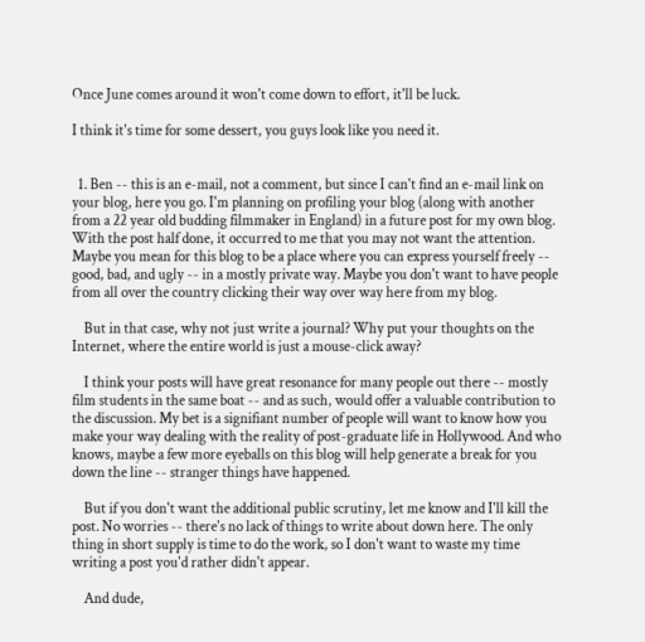Once June comes around it won't come down to effort, it'll be luck.

I think it's time for some dessert, you guys look like you need it.


  1. Ben -- this is an e-mail, not a comment, but since I can't find an e-mail link on your blog, here you go. I'm planning on profiling your blog (along with another from a 22 year old budding filmmaker in England) in a future post for my own blog. With the post half done, it occurred to me that you may not want the attention. Maybe you mean for this blog to be a place where you can express yourself freely -- good, bad, and ugly -- in a mostly private way. Maybe you don't want to have people from all over the country clicking their way over way here from my blog.

    But in that case, why not just write a journal? Why put your thoughts on the Internet, where the entire world is just a mouse-click away?

    I think your posts will have great resonance for many people out there -- mostly film students in the same boat -- and as such, would offer a valuable contribution to the discussion. My bet is a signifiant number of people will want to know how you make your way dealing with the reality of post-graduate life in Hollywood. And who knows, maybe a few more eyeballs on this blog will help generate a break for you down the line -- stranger things have happened.

    But if you don't want the additional public scrutiny, let me know and I'll kill the post. No worries -- there's no lack of things to write about down here. The only thing in short supply is time to do the work, so I don't want to waste my time writing a post you'd rather didn't appear.

    And dude,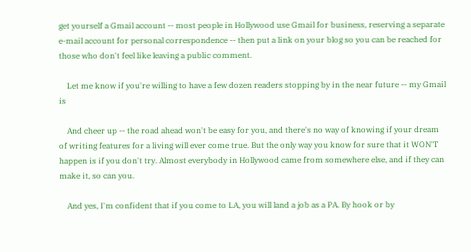get yourself a Gmail account -- most people in Hollywood use Gmail for business, reserving a separate e-mail account for personal correspondence -- then put a link on your blog so you can be reached for those who don't feel like leaving a public comment.

    Let me know if you're willing to have a few dozen readers stopping by in the near future -- my Gmail is

    And cheer up -- the road ahead won't be easy for you, and there's no way of knowing if your dream of writing features for a living will ever come true. But the only way you know for sure that it WON'T happen is if you don't try. Almost everybody in Hollywood came from somewhere else, and if they can make it, so can you.

    And yes, I'm confident that if you come to LA, you will land a job as a PA. By hook or by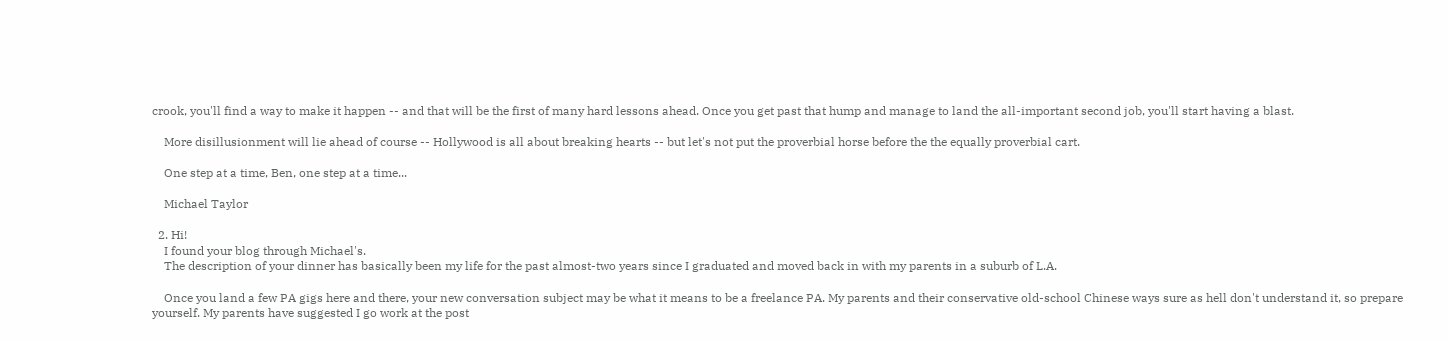crook, you'll find a way to make it happen -- and that will be the first of many hard lessons ahead. Once you get past that hump and manage to land the all-important second job, you'll start having a blast.

    More disillusionment will lie ahead of course -- Hollywood is all about breaking hearts -- but let's not put the proverbial horse before the the equally proverbial cart.

    One step at a time, Ben, one step at a time...

    Michael Taylor

  2. Hi!
    I found your blog through Michael's.
    The description of your dinner has basically been my life for the past almost-two years since I graduated and moved back in with my parents in a suburb of L.A.

    Once you land a few PA gigs here and there, your new conversation subject may be what it means to be a freelance PA. My parents and their conservative old-school Chinese ways sure as hell don't understand it, so prepare yourself. My parents have suggested I go work at the post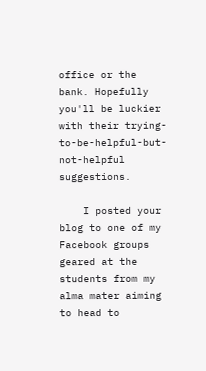office or the bank. Hopefully you'll be luckier with their trying-to-be-helpful-but-not-helpful suggestions.

    I posted your blog to one of my Facebook groups geared at the students from my alma mater aiming to head to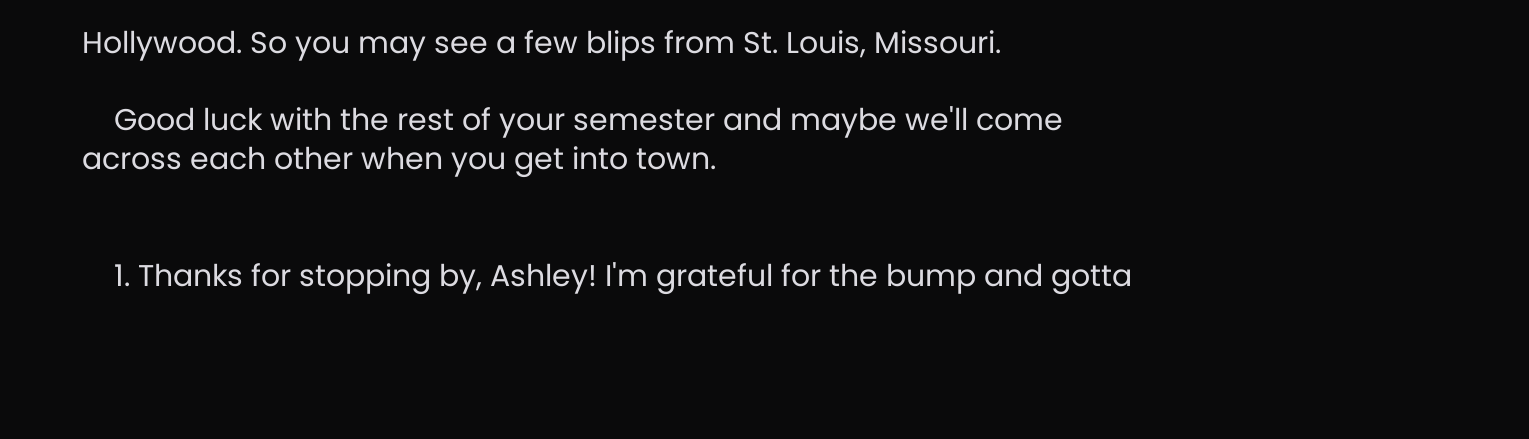Hollywood. So you may see a few blips from St. Louis, Missouri.

    Good luck with the rest of your semester and maybe we'll come across each other when you get into town.


    1. Thanks for stopping by, Ashley! I'm grateful for the bump and gotta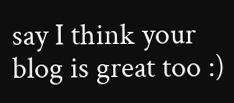say I think your blog is great too :)